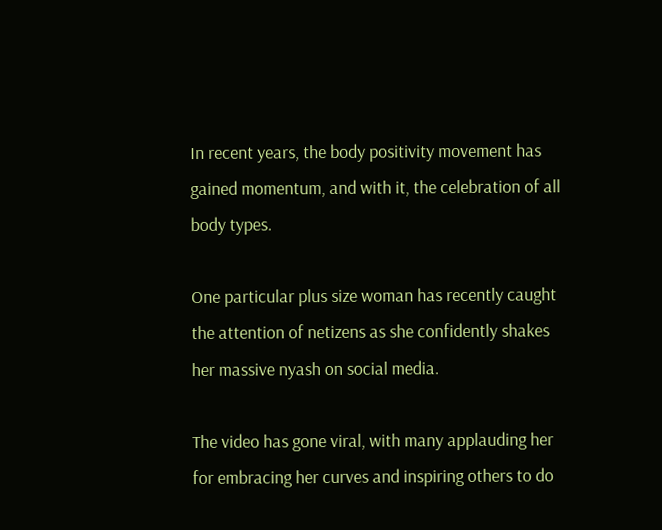In recent years, the body positivity movement has gained momentum, and with it, the celebration of all body types.

One particular plus size woman has recently caught the attention of netizens as she confidently shakes her massive nyash on social media.

The video has gone viral, with many applauding her for embracing her curves and inspiring others to do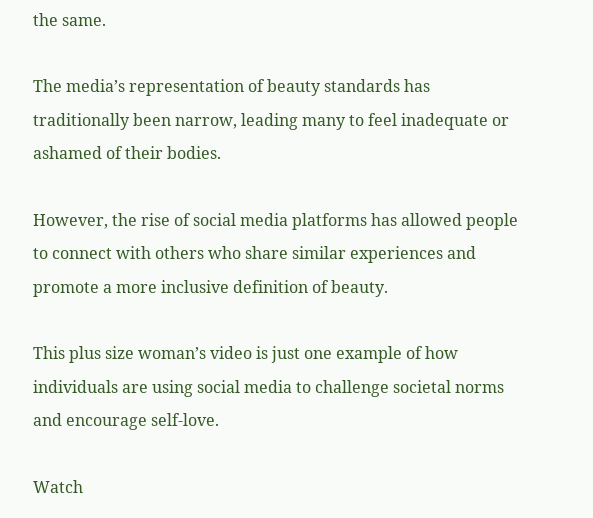the same.

The media’s representation of beauty standards has traditionally been narrow, leading many to feel inadequate or ashamed of their bodies.

However, the rise of social media platforms has allowed people to connect with others who share similar experiences and promote a more inclusive definition of beauty.

This plus size woman’s video is just one example of how individuals are using social media to challenge societal norms and encourage self-love.

Watch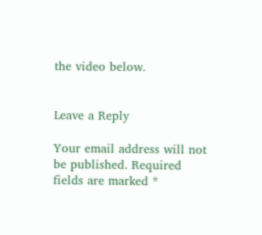the video below.


Leave a Reply

Your email address will not be published. Required fields are marked *